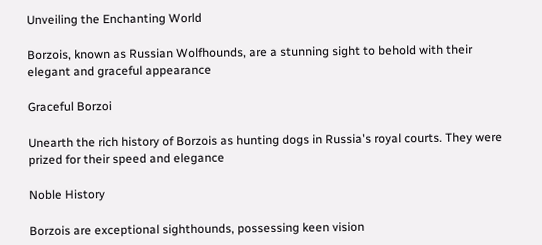Unveiling the Enchanting World

Borzois, known as Russian Wolfhounds, are a stunning sight to behold with their elegant and graceful appearance

Graceful Borzoi

Unearth the rich history of Borzois as hunting dogs in Russia's royal courts. They were prized for their speed and elegance

Noble History

Borzois are exceptional sighthounds, possessing keen vision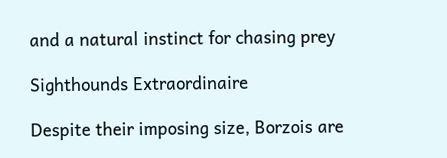and a natural instinct for chasing prey

Sighthounds Extraordinaire

Despite their imposing size, Borzois are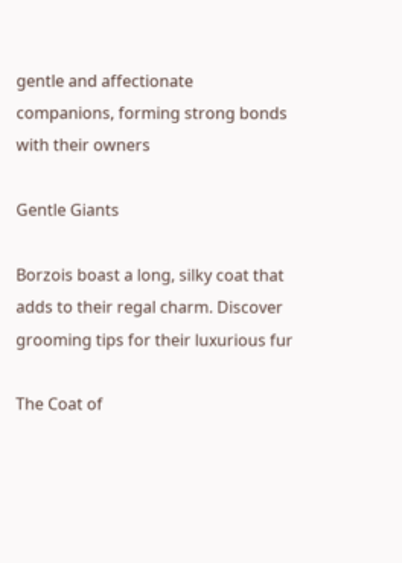gentle and affectionate companions, forming strong bonds with their owners

Gentle Giants

Borzois boast a long, silky coat that adds to their regal charm. Discover grooming tips for their luxurious fur

The Coat of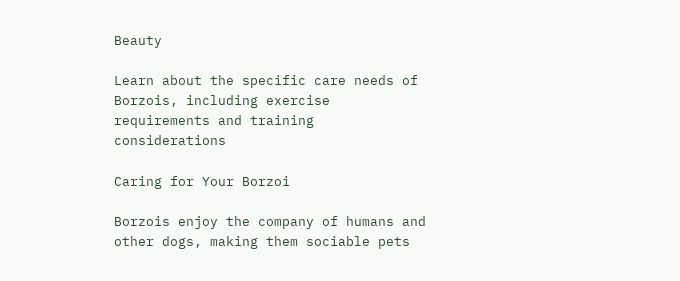Beauty

Learn about the specific care needs of Borzois, including exercise requirements and training considerations

Caring for Your Borzoi

Borzois enjoy the company of humans and other dogs, making them sociable pets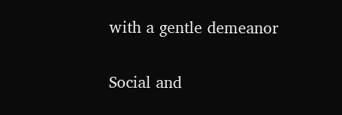with a gentle demeanor

Social and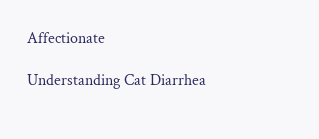Affectionate

Understanding Cat Diarrhea